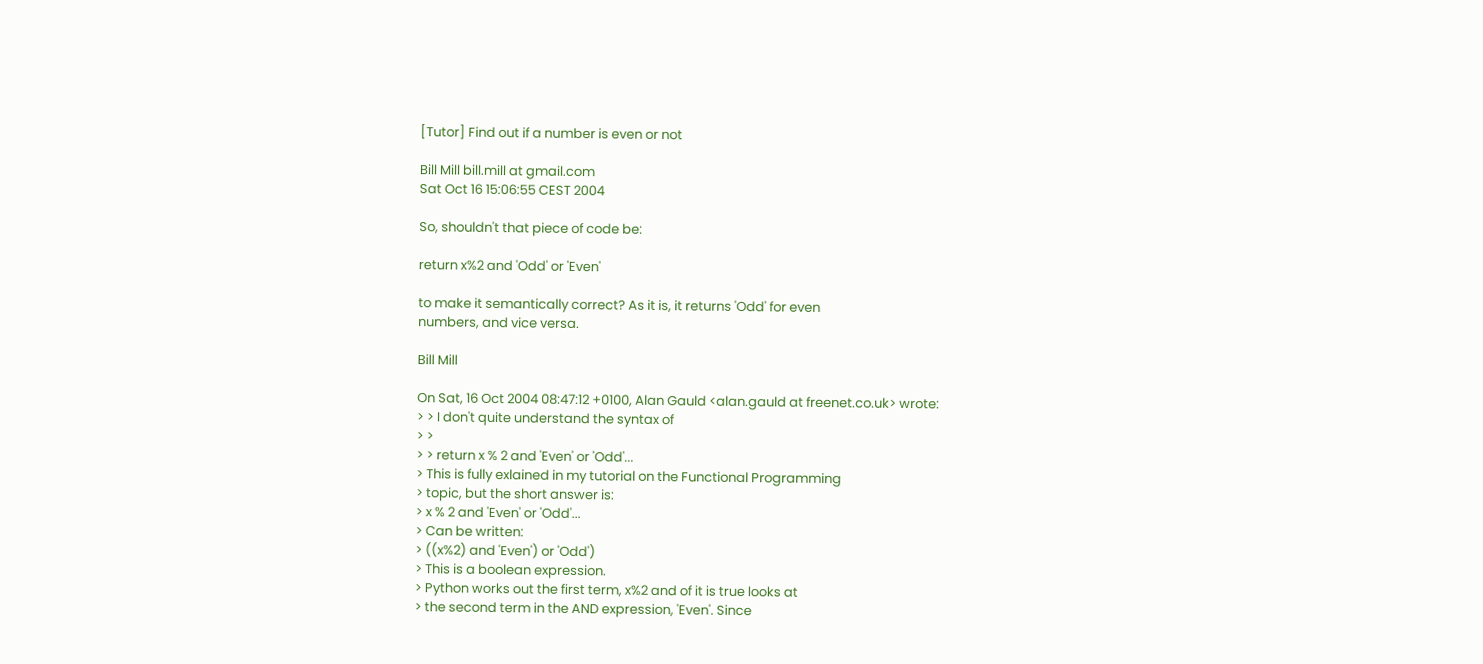[Tutor] Find out if a number is even or not

Bill Mill bill.mill at gmail.com
Sat Oct 16 15:06:55 CEST 2004

So, shouldn't that piece of code be:

return x%2 and 'Odd' or 'Even'

to make it semantically correct? As it is, it returns 'Odd' for even
numbers, and vice versa.

Bill Mill

On Sat, 16 Oct 2004 08:47:12 +0100, Alan Gauld <alan.gauld at freenet.co.uk> wrote:
> > I don't quite understand the syntax of
> >
> > return x % 2 and 'Even' or 'Odd'...
> This is fully exlained in my tutorial on the Functional Programming
> topic, but the short answer is:
> x % 2 and 'Even' or 'Odd'...
> Can be written:
> ((x%2) and 'Even') or 'Odd')
> This is a boolean expression.
> Python works out the first term, x%2 and of it is true looks at
> the second term in the AND expression, 'Even'. Since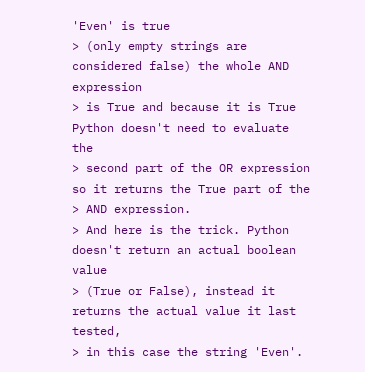'Even' is true
> (only empty strings are considered false) the whole AND expression
> is True and because it is True Python doesn't need to evaluate the
> second part of the OR expression so it returns the True part of the
> AND expression.
> And here is the trick. Python doesn't return an actual boolean value
> (True or False), instead it returns the actual value it last tested,
> in this case the string 'Even'.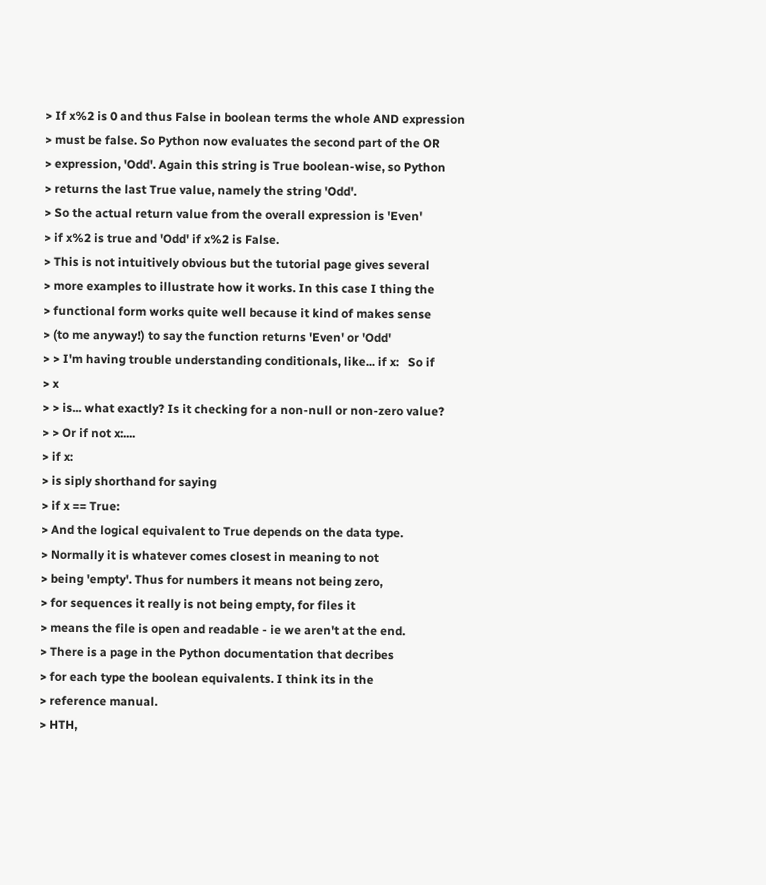> If x%2 is 0 and thus False in boolean terms the whole AND expression
> must be false. So Python now evaluates the second part of the OR
> expression, 'Odd'. Again this string is True boolean-wise, so Python
> returns the last True value, namely the string 'Odd'.
> So the actual return value from the overall expression is 'Even'
> if x%2 is true and 'Odd' if x%2 is False.
> This is not intuitively obvious but the tutorial page gives several
> more examples to illustrate how it works. In this case I thing the
> functional form works quite well because it kind of makes sense
> (to me anyway!) to say the function returns 'Even' or 'Odd'
> > I'm having trouble understanding conditionals, like... if x:   So if
> x
> > is... what exactly? Is it checking for a non-null or non-zero value?
> > Or if not x:....
> if x:
> is siply shorthand for saying
> if x == True:
> And the logical equivalent to True depends on the data type.
> Normally it is whatever comes closest in meaning to not
> being 'empty'. Thus for numbers it means not being zero,
> for sequences it really is not being empty, for files it
> means the file is open and readable - ie we aren't at the end.
> There is a page in the Python documentation that decribes
> for each type the boolean equivalents. I think its in the
> reference manual.
> HTH,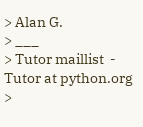> Alan G.
> ___
> Tutor maillist  -  Tutor at python.org
>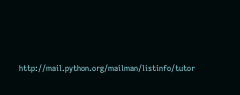http://mail.python.org/mailman/listinfo/tutor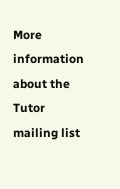More information about the Tutor mailing list